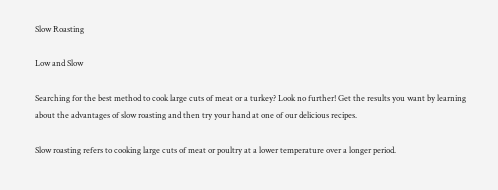Slow Roasting

Low and Slow

Searching for the best method to cook large cuts of meat or a turkey? Look no further! Get the results you want by learning about the advantages of slow roasting and then try your hand at one of our delicious recipes.

Slow roasting refers to cooking large cuts of meat or poultry at a lower temperature over a longer period.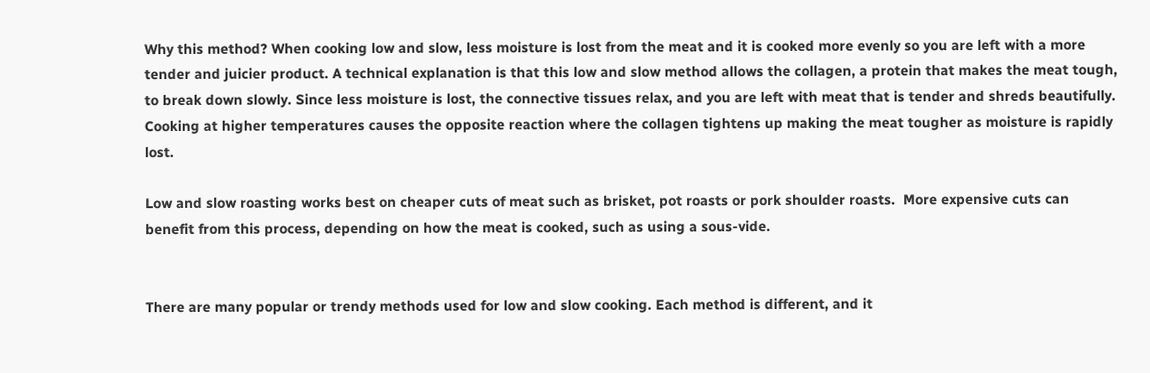Why this method? When cooking low and slow, less moisture is lost from the meat and it is cooked more evenly so you are left with a more tender and juicier product. A technical explanation is that this low and slow method allows the collagen, a protein that makes the meat tough, to break down slowly. Since less moisture is lost, the connective tissues relax, and you are left with meat that is tender and shreds beautifully. Cooking at higher temperatures causes the opposite reaction where the collagen tightens up making the meat tougher as moisture is rapidly lost.

Low and slow roasting works best on cheaper cuts of meat such as brisket, pot roasts or pork shoulder roasts.  More expensive cuts can benefit from this process, depending on how the meat is cooked, such as using a sous-vide.


There are many popular or trendy methods used for low and slow cooking. Each method is different, and it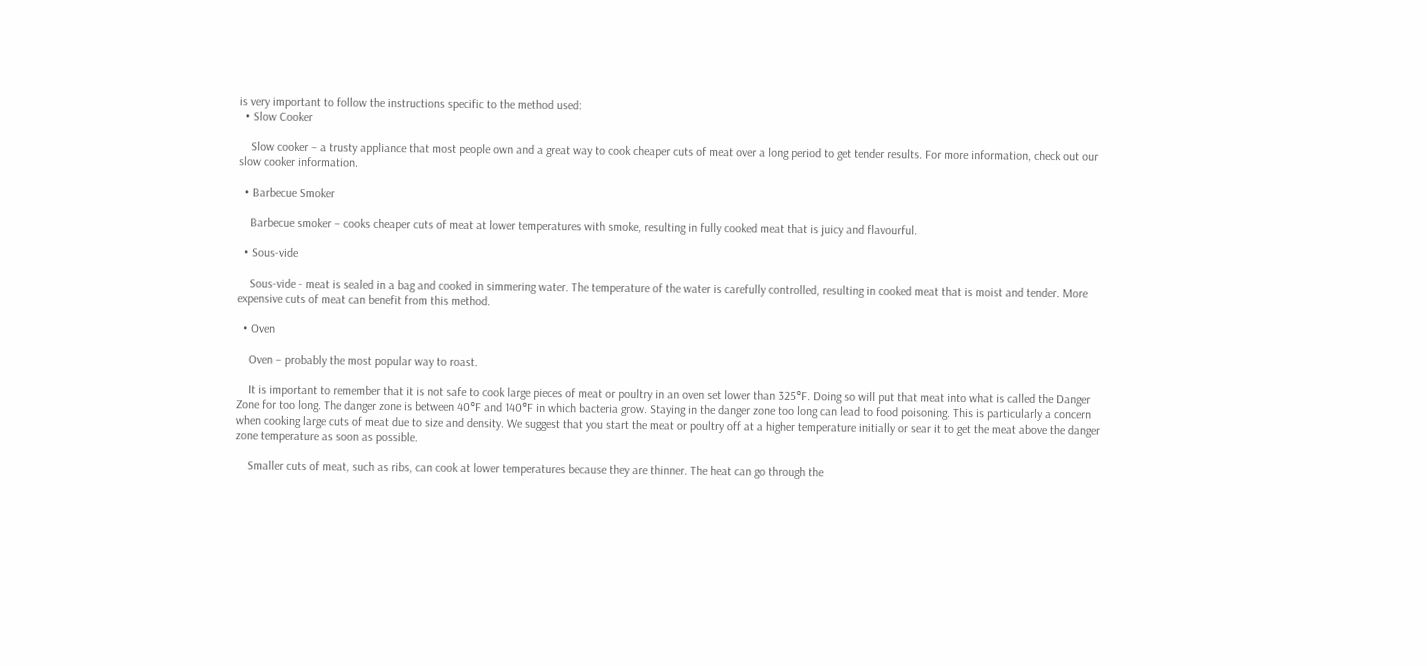is very important to follow the instructions specific to the method used:
  • Slow Cooker

    Slow cooker – a trusty appliance that most people own and a great way to cook cheaper cuts of meat over a long period to get tender results. For more information, check out our slow cooker information.

  • Barbecue Smoker

    Barbecue smoker – cooks cheaper cuts of meat at lower temperatures with smoke, resulting in fully cooked meat that is juicy and flavourful.

  • Sous-vide

    Sous-vide - meat is sealed in a bag and cooked in simmering water. The temperature of the water is carefully controlled, resulting in cooked meat that is moist and tender. More expensive cuts of meat can benefit from this method.

  • Oven

    Oven – probably the most popular way to roast.

    It is important to remember that it is not safe to cook large pieces of meat or poultry in an oven set lower than 325°F. Doing so will put that meat into what is called the Danger Zone for too long. The danger zone is between 40°F and 140°F in which bacteria grow. Staying in the danger zone too long can lead to food poisoning. This is particularly a concern when cooking large cuts of meat due to size and density. We suggest that you start the meat or poultry off at a higher temperature initially or sear it to get the meat above the danger zone temperature as soon as possible.

    Smaller cuts of meat, such as ribs, can cook at lower temperatures because they are thinner. The heat can go through the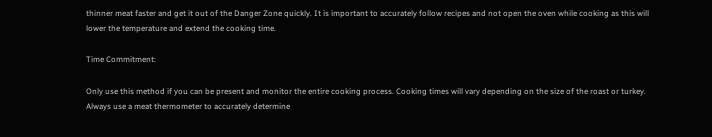thinner meat faster and get it out of the Danger Zone quickly. It is important to accurately follow recipes and not open the oven while cooking as this will lower the temperature and extend the cooking time.

Time Commitment:

Only use this method if you can be present and monitor the entire cooking process. Cooking times will vary depending on the size of the roast or turkey. Always use a meat thermometer to accurately determine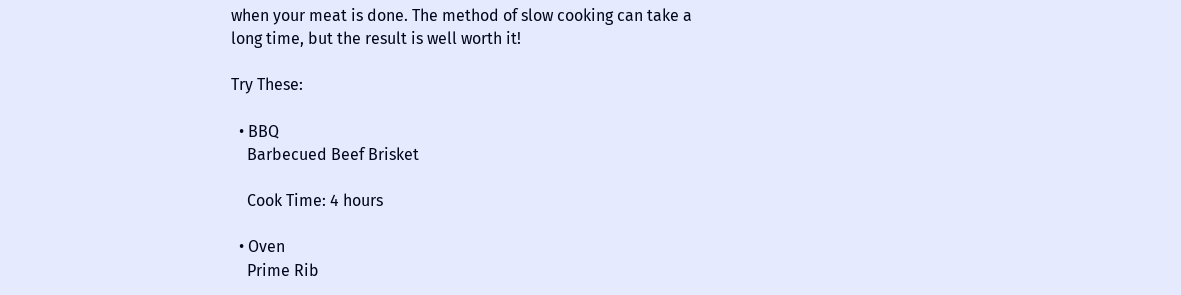when your meat is done. The method of slow cooking can take a long time, but the result is well worth it!

Try These:

  • BBQ
    Barbecued Beef Brisket

    Cook Time: 4 hours

  • Oven
    Prime Rib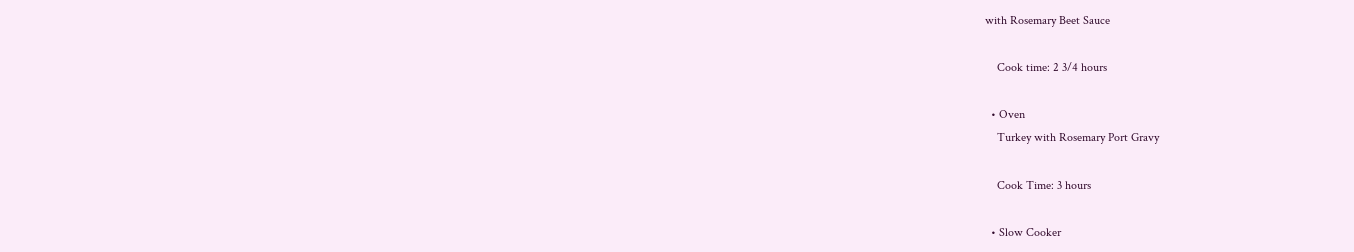with Rosemary Beet Sauce

    Cook time: 2 3/4 hours

  • Oven
    Turkey with Rosemary Port Gravy

    Cook Time: 3 hours

  • Slow Cooker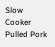Slow Cooker Pulled Pork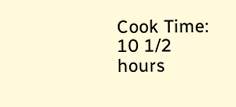Cook Time: 10 1/2 hours